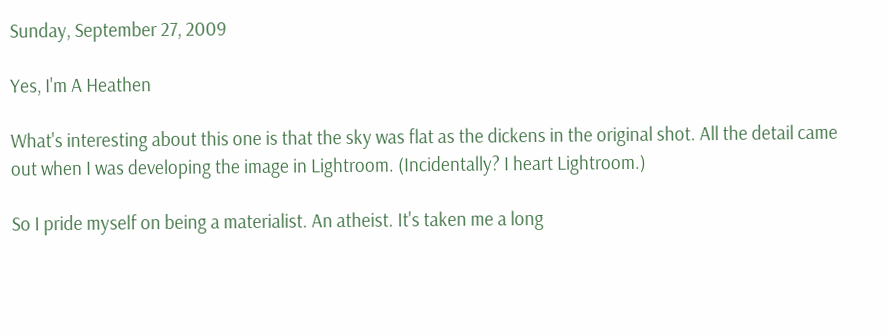Sunday, September 27, 2009

Yes, I'm A Heathen

What's interesting about this one is that the sky was flat as the dickens in the original shot. All the detail came out when I was developing the image in Lightroom. (Incidentally? I heart Lightroom.)

So I pride myself on being a materialist. An atheist. It's taken me a long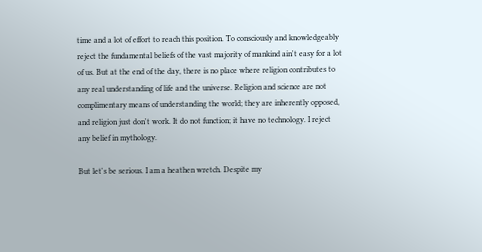time and a lot of effort to reach this position. To consciously and knowledgeably reject the fundamental beliefs of the vast majority of mankind ain't easy for a lot of us. But at the end of the day, there is no place where religion contributes to any real understanding of life and the universe. Religion and science are not complimentary means of understanding the world; they are inherently opposed, and religion just don't work. It do not function; it have no technology. I reject any belief in mythology.

But let's be serious. I am a heathen wretch. Despite my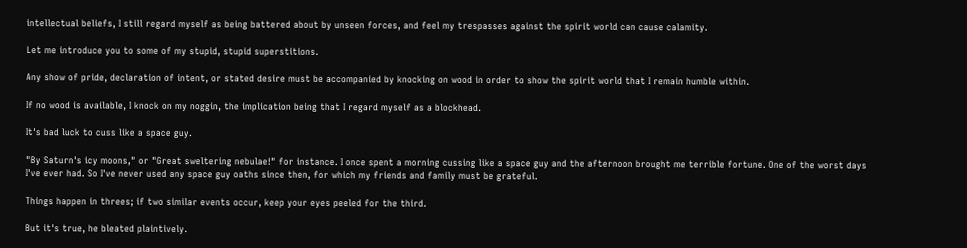intellectual beliefs, I still regard myself as being battered about by unseen forces, and feel my trespasses against the spirit world can cause calamity.

Let me introduce you to some of my stupid, stupid superstitions.

Any show of pride, declaration of intent, or stated desire must be accompanied by knocking on wood in order to show the spirit world that I remain humble within.

If no wood is available, I knock on my noggin, the implication being that I regard myself as a blockhead.

It's bad luck to cuss like a space guy.

"By Saturn's icy moons," or "Great sweltering nebulae!" for instance. I once spent a morning cussing like a space guy and the afternoon brought me terrible fortune. One of the worst days I've ever had. So I've never used any space guy oaths since then, for which my friends and family must be grateful.

Things happen in threes; if two similar events occur, keep your eyes peeled for the third.

But it's true, he bleated plaintively.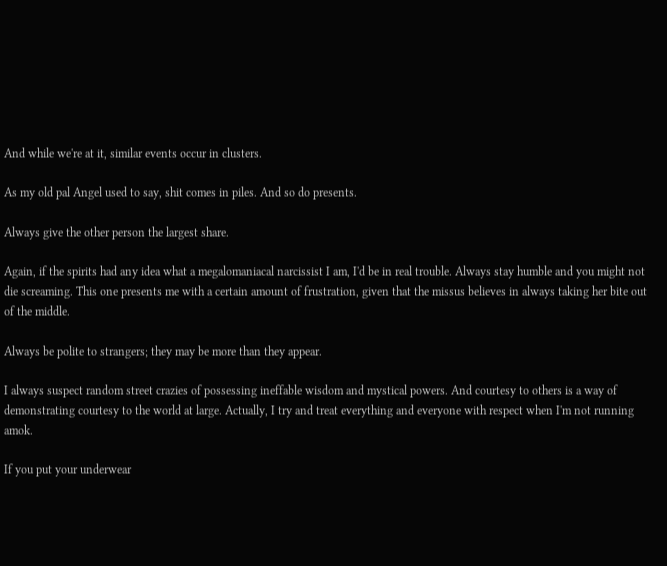And while we're at it, similar events occur in clusters.

As my old pal Angel used to say, shit comes in piles. And so do presents.

Always give the other person the largest share.

Again, if the spirits had any idea what a megalomaniacal narcissist I am, I'd be in real trouble. Always stay humble and you might not die screaming. This one presents me with a certain amount of frustration, given that the missus believes in always taking her bite out of the middle.

Always be polite to strangers; they may be more than they appear.

I always suspect random street crazies of possessing ineffable wisdom and mystical powers. And courtesy to others is a way of demonstrating courtesy to the world at large. Actually, I try and treat everything and everyone with respect when I'm not running amok.

If you put your underwear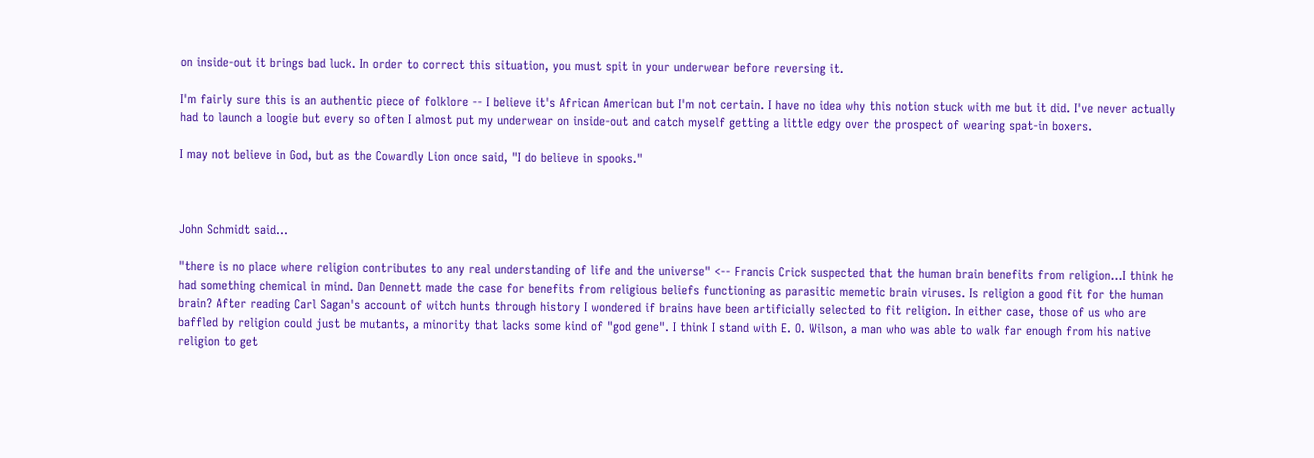on inside-out it brings bad luck. In order to correct this situation, you must spit in your underwear before reversing it.

I'm fairly sure this is an authentic piece of folklore -- I believe it's African American but I'm not certain. I have no idea why this notion stuck with me but it did. I've never actually had to launch a loogie but every so often I almost put my underwear on inside-out and catch myself getting a little edgy over the prospect of wearing spat-in boxers.

I may not believe in God, but as the Cowardly Lion once said, "I do believe in spooks."



John Schmidt said...

"there is no place where religion contributes to any real understanding of life and the universe" <-- Francis Crick suspected that the human brain benefits from religion...I think he had something chemical in mind. Dan Dennett made the case for benefits from religious beliefs functioning as parasitic memetic brain viruses. Is religion a good fit for the human brain? After reading Carl Sagan's account of witch hunts through history I wondered if brains have been artificially selected to fit religion. In either case, those of us who are baffled by religion could just be mutants, a minority that lacks some kind of "god gene". I think I stand with E. O. Wilson, a man who was able to walk far enough from his native religion to get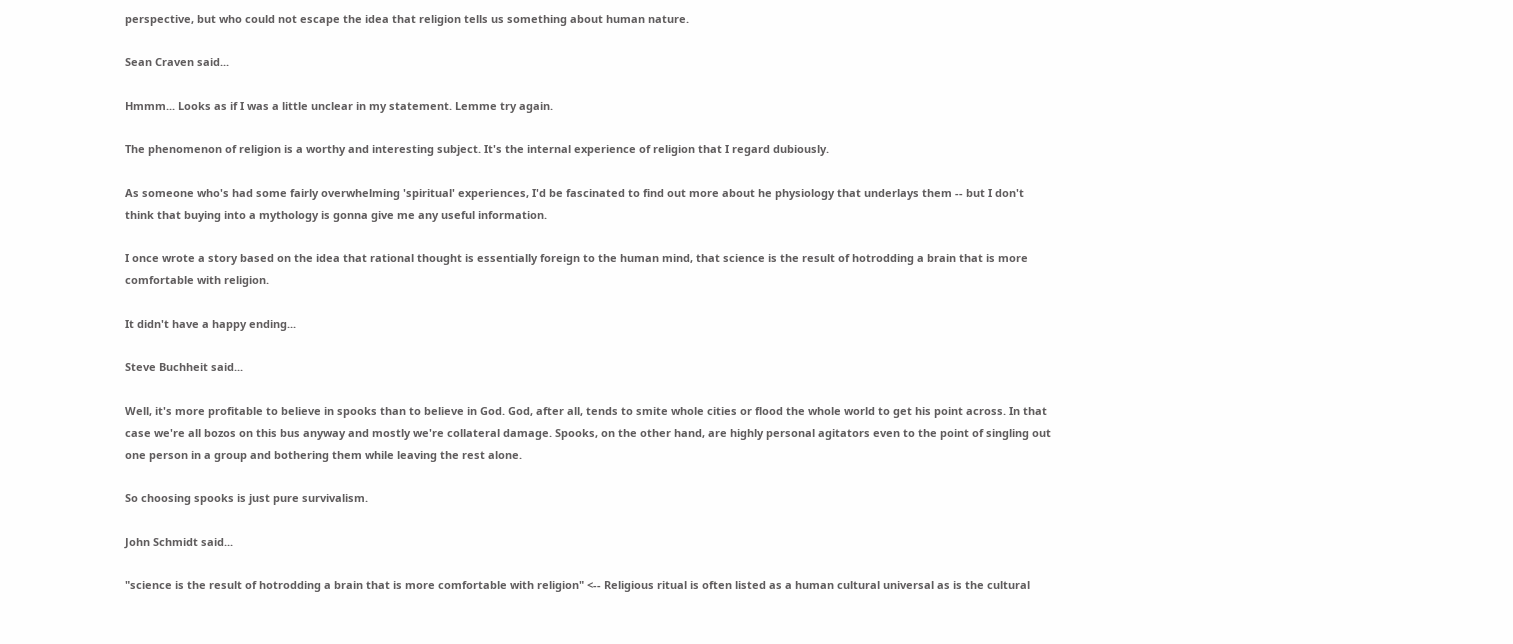perspective, but who could not escape the idea that religion tells us something about human nature.

Sean Craven said...

Hmmm... Looks as if I was a little unclear in my statement. Lemme try again.

The phenomenon of religion is a worthy and interesting subject. It's the internal experience of religion that I regard dubiously.

As someone who's had some fairly overwhelming 'spiritual' experiences, I'd be fascinated to find out more about he physiology that underlays them -- but I don't think that buying into a mythology is gonna give me any useful information.

I once wrote a story based on the idea that rational thought is essentially foreign to the human mind, that science is the result of hotrodding a brain that is more comfortable with religion.

It didn't have a happy ending...

Steve Buchheit said...

Well, it's more profitable to believe in spooks than to believe in God. God, after all, tends to smite whole cities or flood the whole world to get his point across. In that case we're all bozos on this bus anyway and mostly we're collateral damage. Spooks, on the other hand, are highly personal agitators even to the point of singling out one person in a group and bothering them while leaving the rest alone.

So choosing spooks is just pure survivalism.

John Schmidt said...

"science is the result of hotrodding a brain that is more comfortable with religion" <-- Religious ritual is often listed as a human cultural universal as is the cultural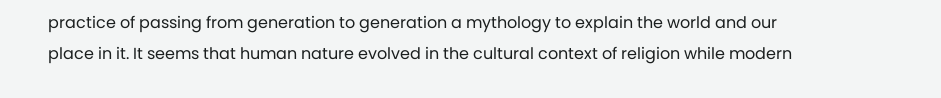practice of passing from generation to generation a mythology to explain the world and our place in it. It seems that human nature evolved in the cultural context of religion while modern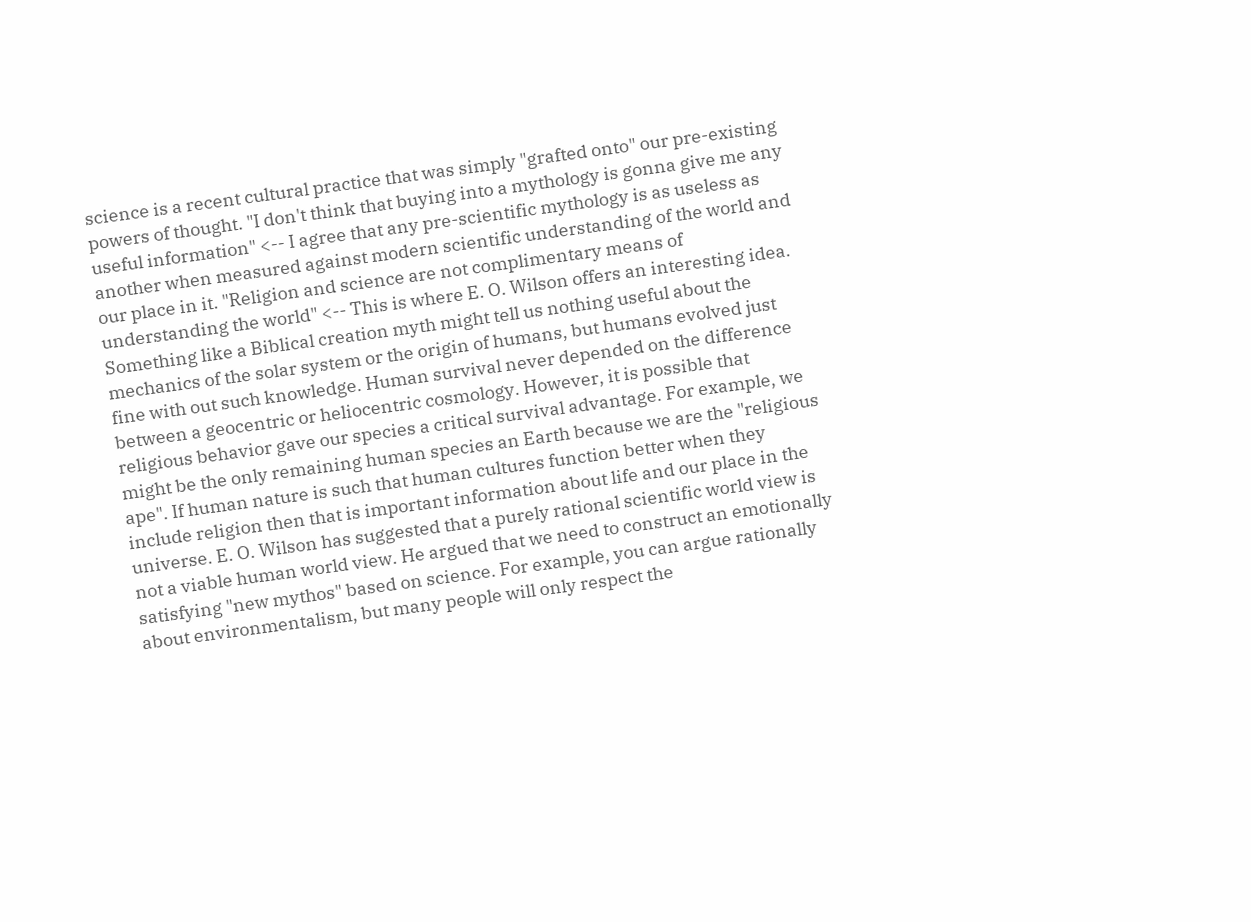science is a recent cultural practice that was simply "grafted onto" our pre-existing powers of thought. "I don't think that buying into a mythology is gonna give me any useful information" <-- I agree that any pre-scientific mythology is as useless as another when measured against modern scientific understanding of the world and our place in it. "Religion and science are not complimentary means of understanding the world" <-- This is where E. O. Wilson offers an interesting idea. Something like a Biblical creation myth might tell us nothing useful about the mechanics of the solar system or the origin of humans, but humans evolved just fine with out such knowledge. Human survival never depended on the difference between a geocentric or heliocentric cosmology. However, it is possible that religious behavior gave our species a critical survival advantage. For example, we might be the only remaining human species an Earth because we are the "religious ape". If human nature is such that human cultures function better when they include religion then that is important information about life and our place in the universe. E. O. Wilson has suggested that a purely rational scientific world view is not a viable human world view. He argued that we need to construct an emotionally satisfying "new mythos" based on science. For example, you can argue rationally about environmentalism, but many people will only respect the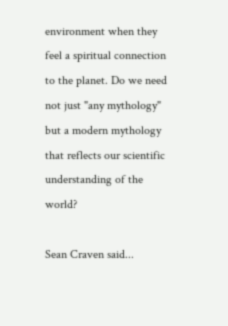environment when they feel a spiritual connection to the planet. Do we need not just "any mythology" but a modern mythology that reflects our scientific understanding of the world?

Sean Craven said...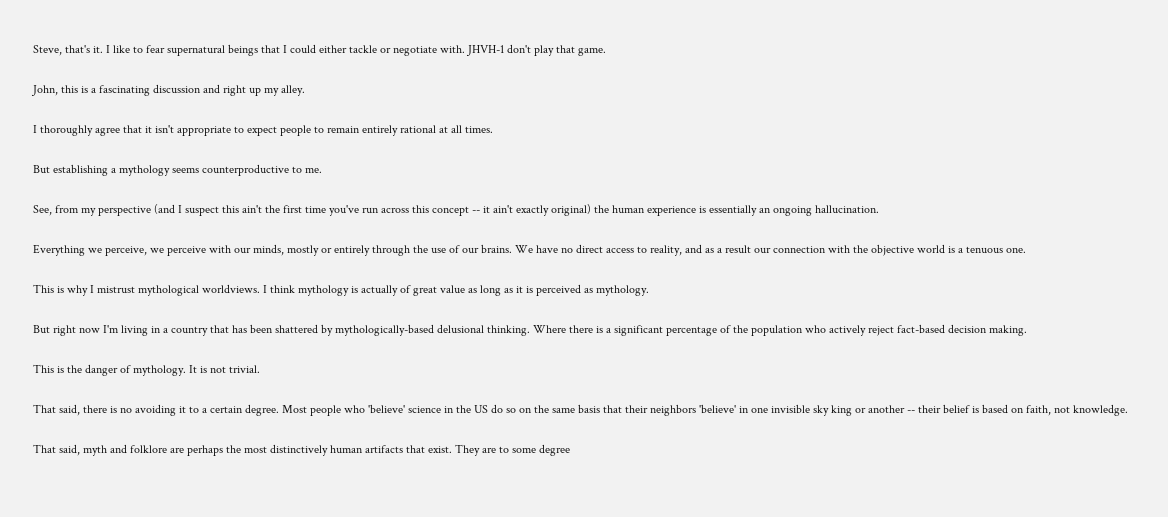Steve, that's it. I like to fear supernatural beings that I could either tackle or negotiate with. JHVH-1 don't play that game.

John, this is a fascinating discussion and right up my alley.

I thoroughly agree that it isn't appropriate to expect people to remain entirely rational at all times.

But establishing a mythology seems counterproductive to me.

See, from my perspective (and I suspect this ain't the first time you've run across this concept -- it ain't exactly original) the human experience is essentially an ongoing hallucination.

Everything we perceive, we perceive with our minds, mostly or entirely through the use of our brains. We have no direct access to reality, and as a result our connection with the objective world is a tenuous one.

This is why I mistrust mythological worldviews. I think mythology is actually of great value as long as it is perceived as mythology.

But right now I'm living in a country that has been shattered by mythologically-based delusional thinking. Where there is a significant percentage of the population who actively reject fact-based decision making.

This is the danger of mythology. It is not trivial.

That said, there is no avoiding it to a certain degree. Most people who 'believe' science in the US do so on the same basis that their neighbors 'believe' in one invisible sky king or another -- their belief is based on faith, not knowledge.

That said, myth and folklore are perhaps the most distinctively human artifacts that exist. They are to some degree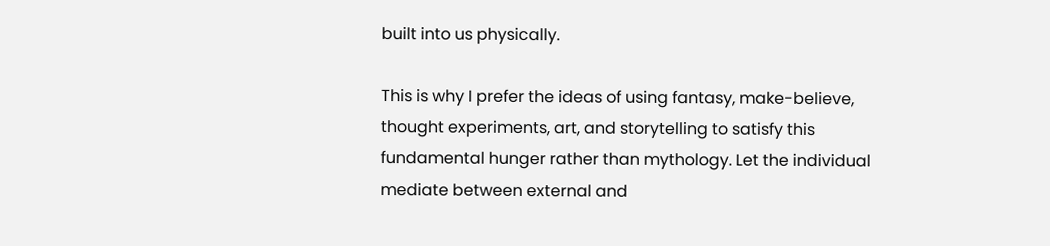built into us physically.

This is why I prefer the ideas of using fantasy, make-believe, thought experiments, art, and storytelling to satisfy this fundamental hunger rather than mythology. Let the individual mediate between external and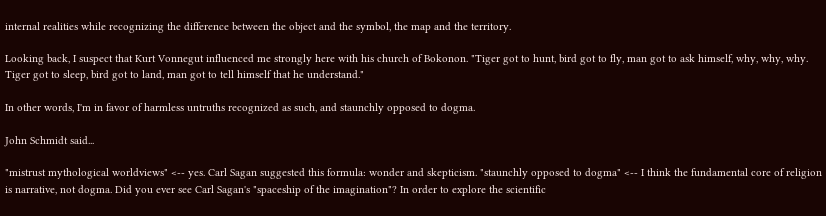internal realities while recognizing the difference between the object and the symbol, the map and the territory.

Looking back, I suspect that Kurt Vonnegut influenced me strongly here with his church of Bokonon. "Tiger got to hunt, bird got to fly, man got to ask himself, why, why, why. Tiger got to sleep, bird got to land, man got to tell himself that he understand."

In other words, I'm in favor of harmless untruths recognized as such, and staunchly opposed to dogma.

John Schmidt said...

"mistrust mythological worldviews" <-- yes. Carl Sagan suggested this formula: wonder and skepticism. "staunchly opposed to dogma" <-- I think the fundamental core of religion is narrative, not dogma. Did you ever see Carl Sagan's "spaceship of the imagination"? In order to explore the scientific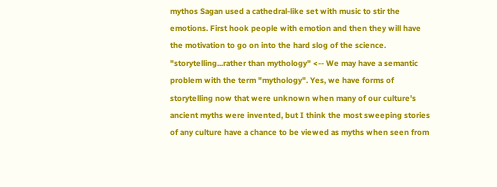mythos Sagan used a cathedral-like set with music to stir the emotions. First hook people with emotion and then they will have the motivation to go on into the hard slog of the science. "storytelling...rather than mythology" <-- We may have a semantic problem with the term "mythology". Yes, we have forms of storytelling now that were unknown when many of our culture's ancient myths were invented, but I think the most sweeping stories of any culture have a chance to be viewed as myths when seen from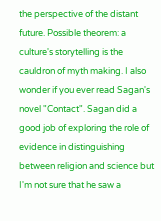the perspective of the distant future. Possible theorem: a culture's storytelling is the cauldron of myth making. I also wonder if you ever read Sagan's novel "Contact". Sagan did a good job of exploring the role of evidence in distinguishing between religion and science but I'm not sure that he saw a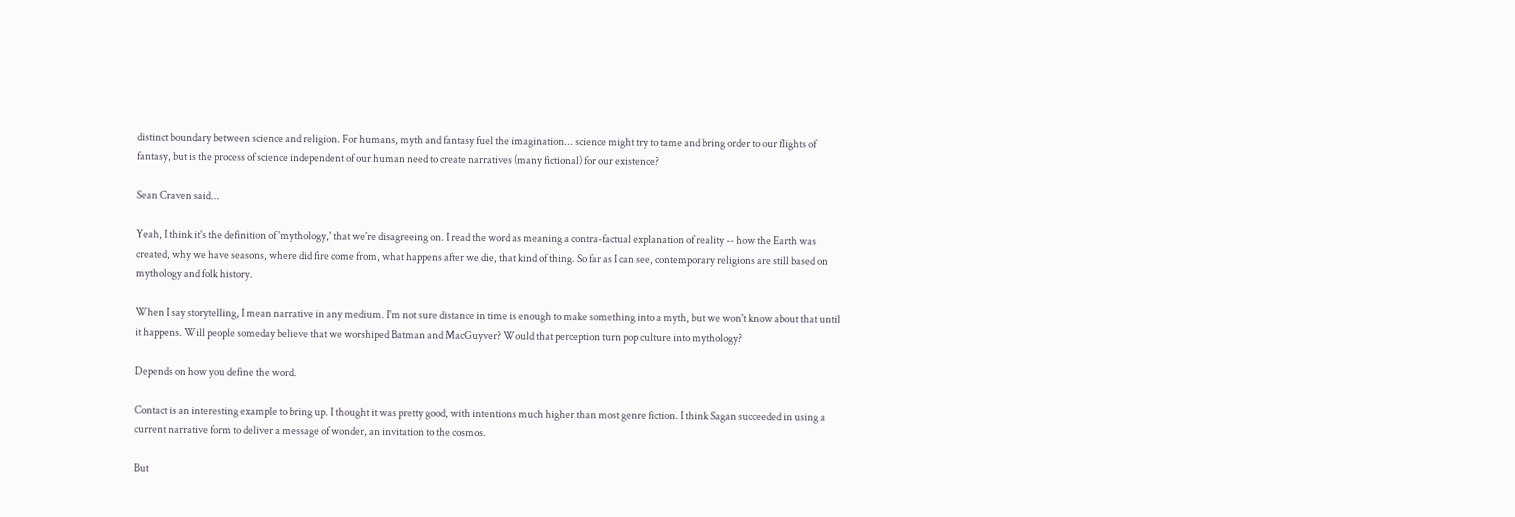distinct boundary between science and religion. For humans, myth and fantasy fuel the imagination... science might try to tame and bring order to our flights of fantasy, but is the process of science independent of our human need to create narratives (many fictional) for our existence?

Sean Craven said...

Yeah, I think it's the definition of 'mythology,' that we're disagreeing on. I read the word as meaning a contra-factual explanation of reality -- how the Earth was created, why we have seasons, where did fire come from, what happens after we die, that kind of thing. So far as I can see, contemporary religions are still based on mythology and folk history.

When I say storytelling, I mean narrative in any medium. I'm not sure distance in time is enough to make something into a myth, but we won't know about that until it happens. Will people someday believe that we worshiped Batman and MacGuyver? Would that perception turn pop culture into mythology?

Depends on how you define the word.

Contact is an interesting example to bring up. I thought it was pretty good, with intentions much higher than most genre fiction. I think Sagan succeeded in using a current narrative form to deliver a message of wonder, an invitation to the cosmos.

But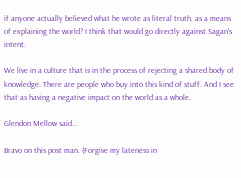if anyone actually believed what he wrote as literal truth, as a means of explaining the world? I think that would go directly against Sagan's intent.

We live in a culture that is in the process of rejecting a shared body of knowledge. There are people who buy into this kind of stuff. And I see that as having a negative impact on the world as a whole.

Glendon Mellow said...

Bravo on this post man. (Forgive my lateness in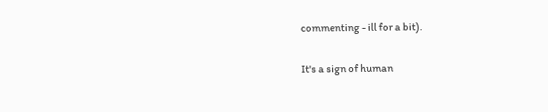commenting - ill for a bit).

It's a sign of human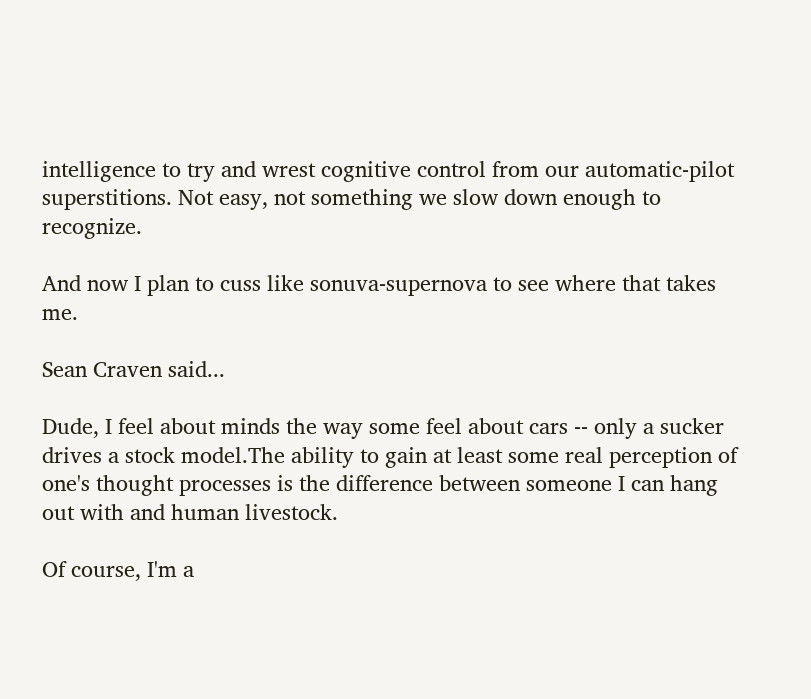intelligence to try and wrest cognitive control from our automatic-pilot superstitions. Not easy, not something we slow down enough to recognize.

And now I plan to cuss like sonuva-supernova to see where that takes me.

Sean Craven said...

Dude, I feel about minds the way some feel about cars -- only a sucker drives a stock model.The ability to gain at least some real perception of one's thought processes is the difference between someone I can hang out with and human livestock.

Of course, I'm a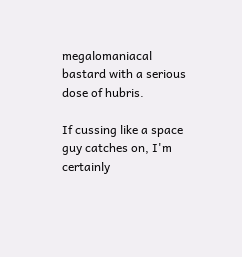megalomaniacal bastard with a serious dose of hubris.

If cussing like a space guy catches on, I'm certainly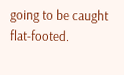going to be caught flat-footed.